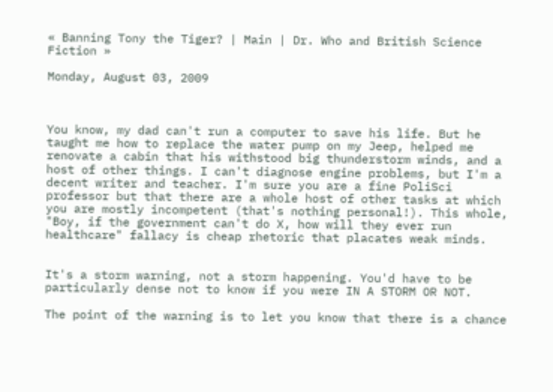« Banning Tony the Tiger? | Main | Dr. Who and British Science Fiction »

Monday, August 03, 2009



You know, my dad can't run a computer to save his life. But he taught me how to replace the water pump on my Jeep, helped me renovate a cabin that his withstood big thunderstorm winds, and a host of other things. I can't diagnose engine problems, but I'm a decent writer and teacher. I'm sure you are a fine PoliSci professor but that there are a whole host of other tasks at which you are mostly incompetent (that's nothing personal!). This whole, "Boy, if the government can't do X, how will they ever run healthcare" fallacy is cheap rhetoric that placates weak minds.


It's a storm warning, not a storm happening. You'd have to be particularly dense not to know if you were IN A STORM OR NOT.

The point of the warning is to let you know that there is a chance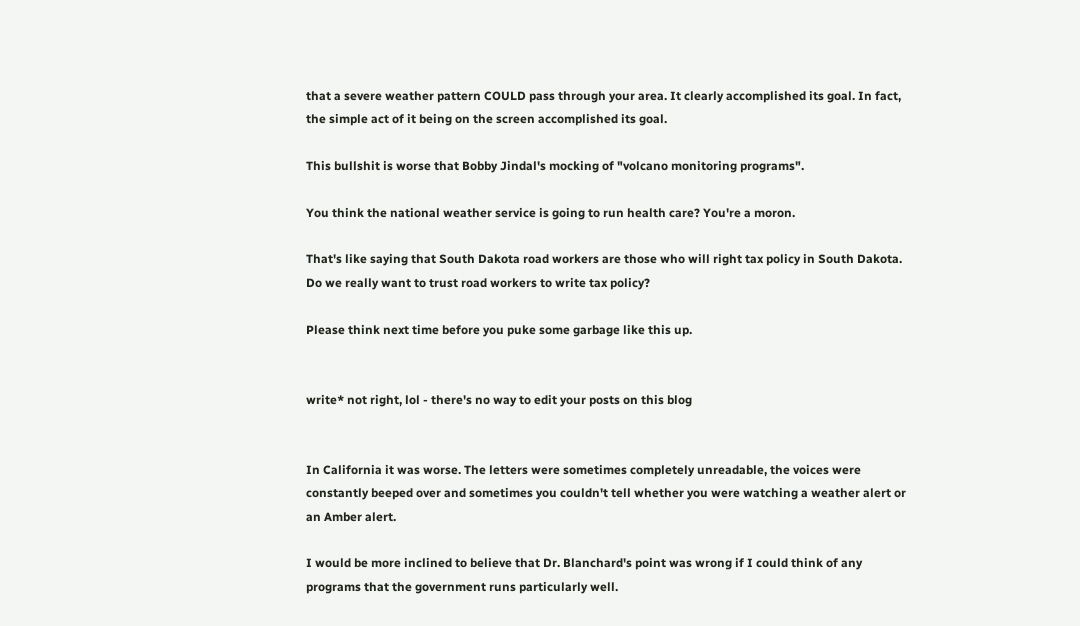that a severe weather pattern COULD pass through your area. It clearly accomplished its goal. In fact, the simple act of it being on the screen accomplished its goal.

This bullshit is worse that Bobby Jindal's mocking of "volcano monitoring programs".

You think the national weather service is going to run health care? You're a moron.

That's like saying that South Dakota road workers are those who will right tax policy in South Dakota. Do we really want to trust road workers to write tax policy?

Please think next time before you puke some garbage like this up.


write* not right, lol - there's no way to edit your posts on this blog


In California it was worse. The letters were sometimes completely unreadable, the voices were constantly beeped over and sometimes you couldn't tell whether you were watching a weather alert or an Amber alert.

I would be more inclined to believe that Dr. Blanchard's point was wrong if I could think of any programs that the government runs particularly well.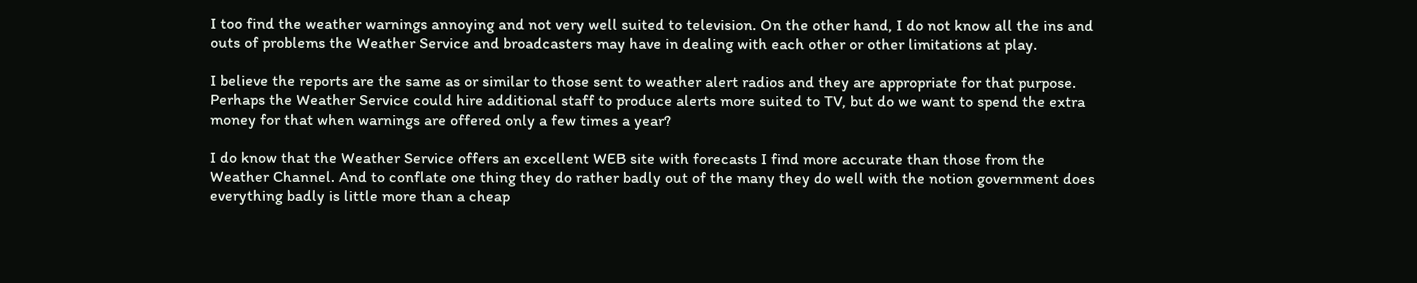I too find the weather warnings annoying and not very well suited to television. On the other hand, I do not know all the ins and outs of problems the Weather Service and broadcasters may have in dealing with each other or other limitations at play.

I believe the reports are the same as or similar to those sent to weather alert radios and they are appropriate for that purpose. Perhaps the Weather Service could hire additional staff to produce alerts more suited to TV, but do we want to spend the extra money for that when warnings are offered only a few times a year?

I do know that the Weather Service offers an excellent WEB site with forecasts I find more accurate than those from the Weather Channel. And to conflate one thing they do rather badly out of the many they do well with the notion government does everything badly is little more than a cheap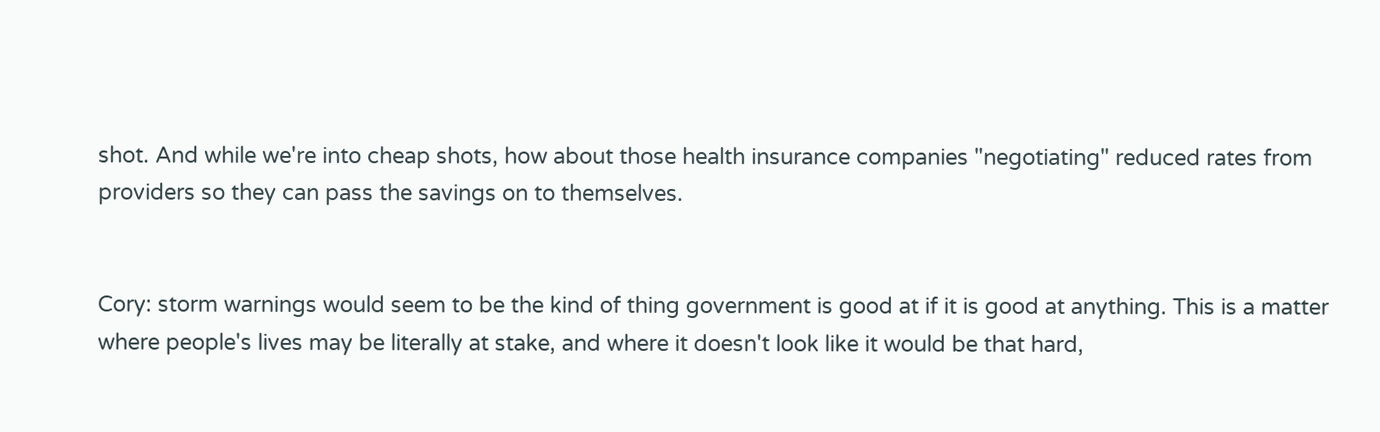shot. And while we're into cheap shots, how about those health insurance companies "negotiating" reduced rates from providers so they can pass the savings on to themselves.


Cory: storm warnings would seem to be the kind of thing government is good at if it is good at anything. This is a matter where people's lives may be literally at stake, and where it doesn't look like it would be that hard,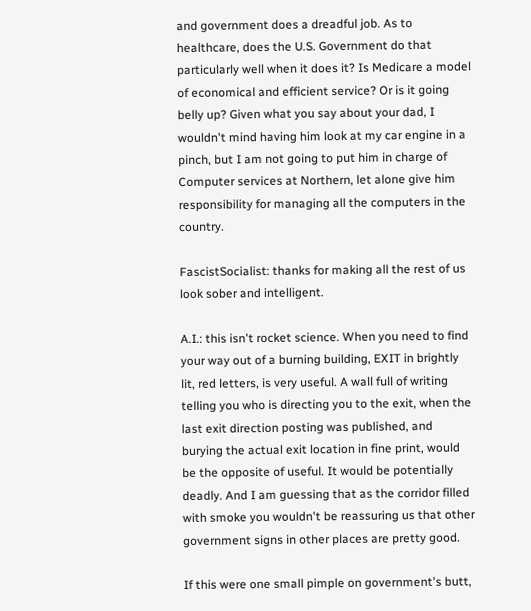and government does a dreadful job. As to healthcare, does the U.S. Government do that particularly well when it does it? Is Medicare a model of economical and efficient service? Or is it going belly up? Given what you say about your dad, I wouldn't mind having him look at my car engine in a pinch, but I am not going to put him in charge of Computer services at Northern, let alone give him responsibility for managing all the computers in the country.

FascistSocialist: thanks for making all the rest of us look sober and intelligent.

A.I.: this isn't rocket science. When you need to find your way out of a burning building, EXIT in brightly lit, red letters, is very useful. A wall full of writing telling you who is directing you to the exit, when the last exit direction posting was published, and burying the actual exit location in fine print, would be the opposite of useful. It would be potentially deadly. And I am guessing that as the corridor filled with smoke you wouldn't be reassuring us that other government signs in other places are pretty good.

If this were one small pimple on government's butt,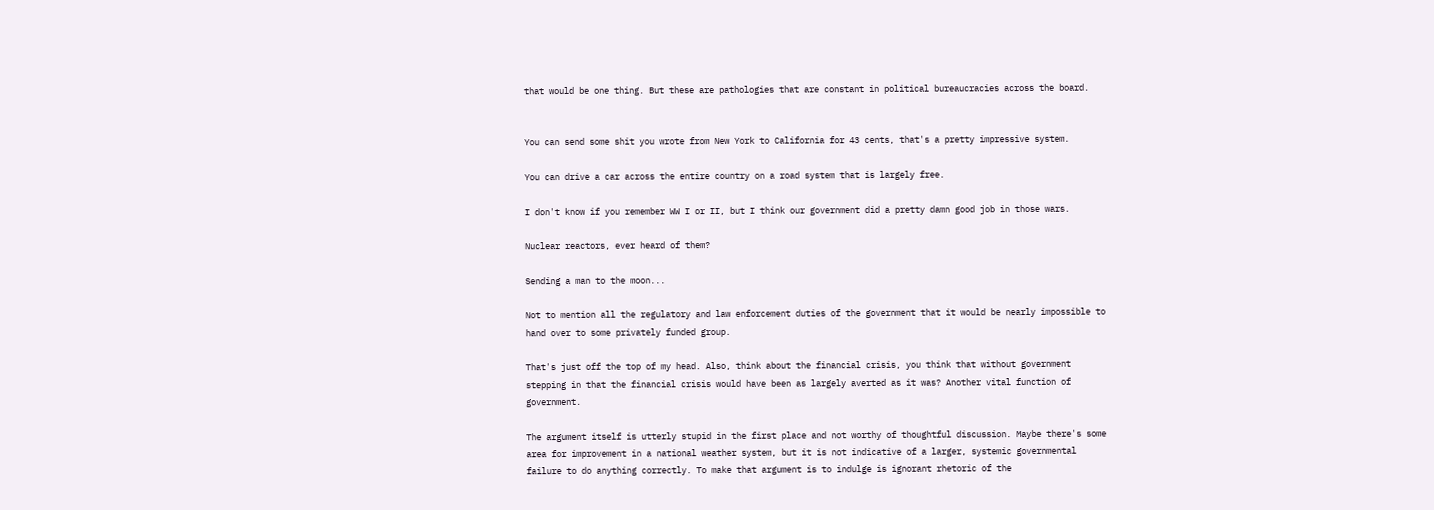that would be one thing. But these are pathologies that are constant in political bureaucracies across the board.


You can send some shit you wrote from New York to California for 43 cents, that's a pretty impressive system.

You can drive a car across the entire country on a road system that is largely free.

I don't know if you remember WW I or II, but I think our government did a pretty damn good job in those wars.

Nuclear reactors, ever heard of them?

Sending a man to the moon...

Not to mention all the regulatory and law enforcement duties of the government that it would be nearly impossible to hand over to some privately funded group.

That's just off the top of my head. Also, think about the financial crisis, you think that without government stepping in that the financial crisis would have been as largely averted as it was? Another vital function of government.

The argument itself is utterly stupid in the first place and not worthy of thoughtful discussion. Maybe there's some area for improvement in a national weather system, but it is not indicative of a larger, systemic governmental failure to do anything correctly. To make that argument is to indulge is ignorant rhetoric of the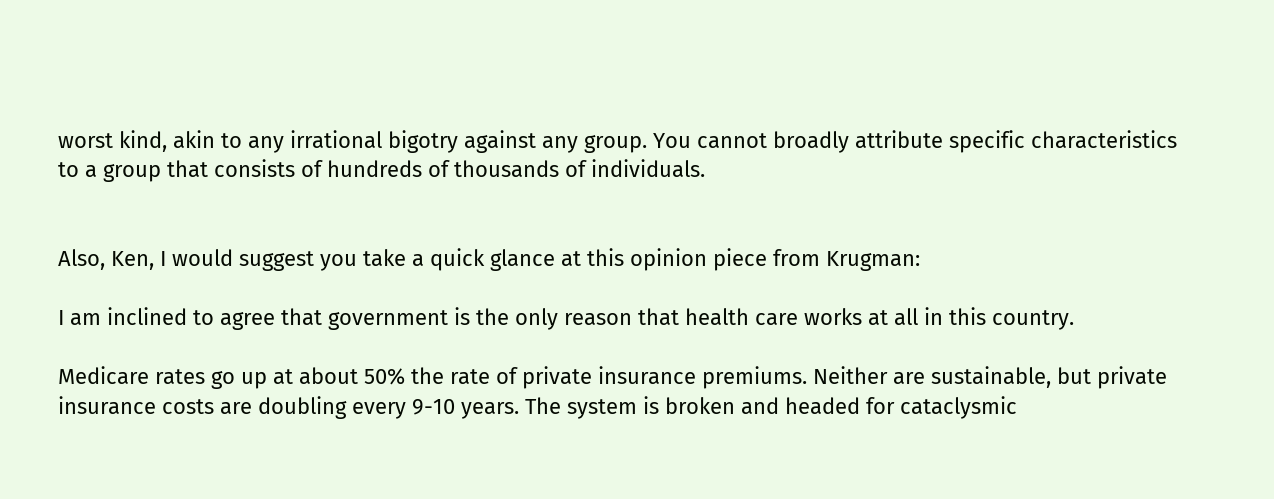worst kind, akin to any irrational bigotry against any group. You cannot broadly attribute specific characteristics to a group that consists of hundreds of thousands of individuals.


Also, Ken, I would suggest you take a quick glance at this opinion piece from Krugman:

I am inclined to agree that government is the only reason that health care works at all in this country.

Medicare rates go up at about 50% the rate of private insurance premiums. Neither are sustainable, but private insurance costs are doubling every 9-10 years. The system is broken and headed for cataclysmic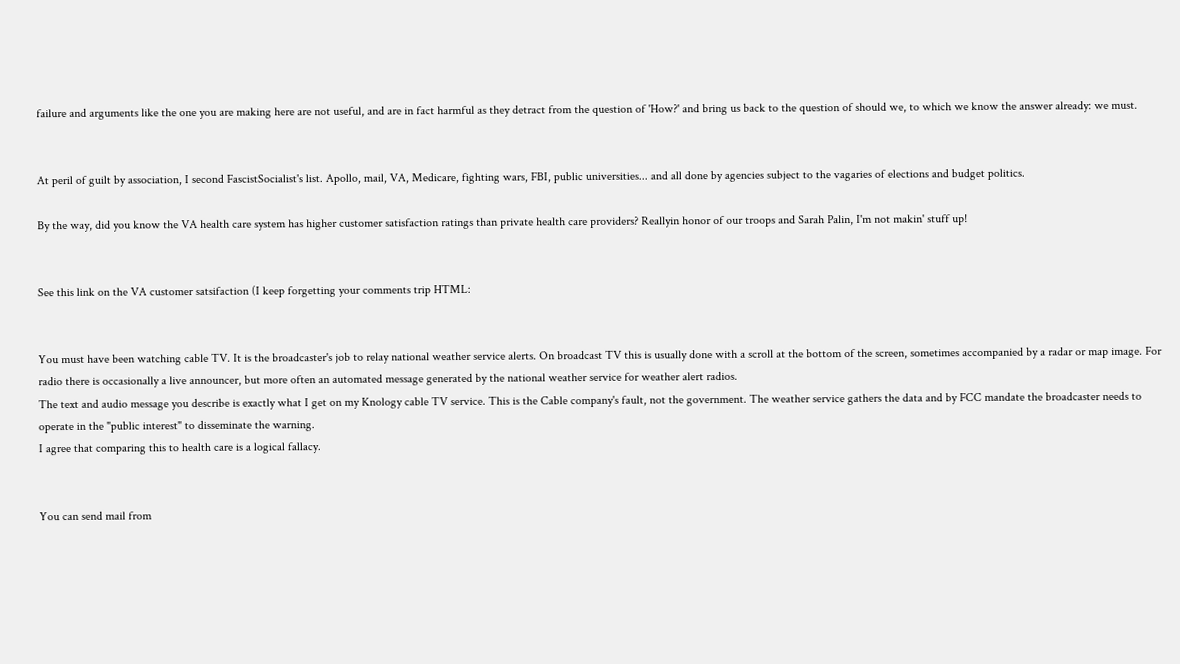failure and arguments like the one you are making here are not useful, and are in fact harmful as they detract from the question of 'How?' and bring us back to the question of should we, to which we know the answer already: we must.


At peril of guilt by association, I second FascistSocialist's list. Apollo, mail, VA, Medicare, fighting wars, FBI, public universities... and all done by agencies subject to the vagaries of elections and budget politics.

By the way, did you know the VA health care system has higher customer satisfaction ratings than private health care providers? Reallyin honor of our troops and Sarah Palin, I'm not makin' stuff up!


See this link on the VA customer satsifaction (I keep forgetting your comments trip HTML:


You must have been watching cable TV. It is the broadcaster's job to relay national weather service alerts. On broadcast TV this is usually done with a scroll at the bottom of the screen, sometimes accompanied by a radar or map image. For radio there is occasionally a live announcer, but more often an automated message generated by the national weather service for weather alert radios.
The text and audio message you describe is exactly what I get on my Knology cable TV service. This is the Cable company's fault, not the government. The weather service gathers the data and by FCC mandate the broadcaster needs to operate in the "public interest" to disseminate the warning.
I agree that comparing this to health care is a logical fallacy.


You can send mail from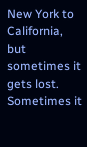New York to California, but sometimes it gets lost.
Sometimes it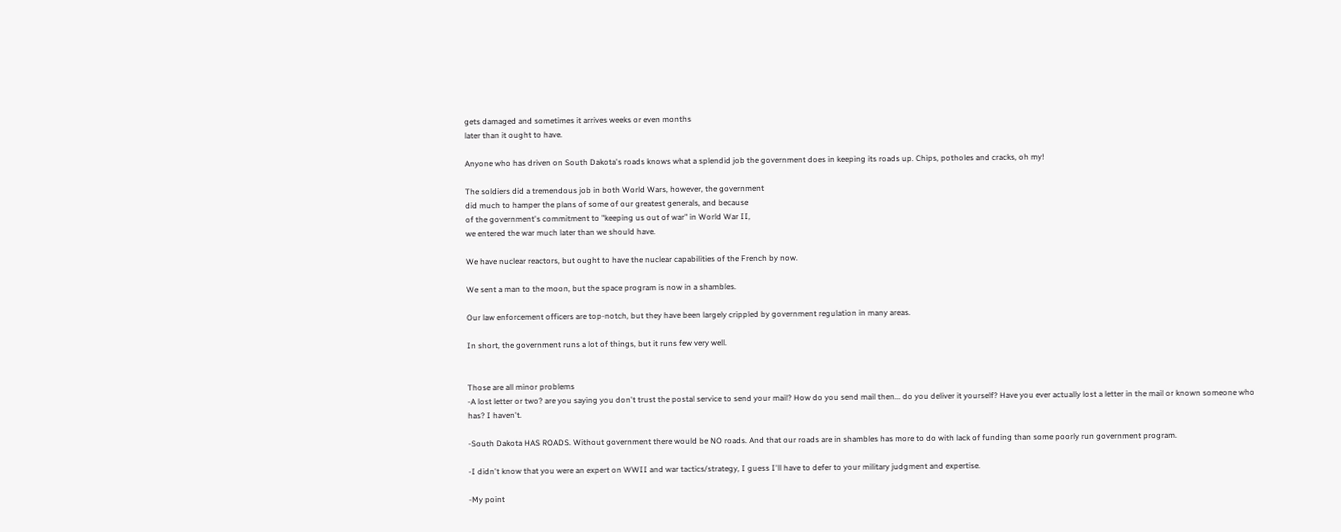gets damaged and sometimes it arrives weeks or even months
later than it ought to have.

Anyone who has driven on South Dakota's roads knows what a splendid job the government does in keeping its roads up. Chips, potholes and cracks, oh my!

The soldiers did a tremendous job in both World Wars, however, the government
did much to hamper the plans of some of our greatest generals, and because
of the government's commitment to "keeping us out of war" in World War II,
we entered the war much later than we should have.

We have nuclear reactors, but ought to have the nuclear capabilities of the French by now.

We sent a man to the moon, but the space program is now in a shambles.

Our law enforcement officers are top-notch, but they have been largely crippled by government regulation in many areas.

In short, the government runs a lot of things, but it runs few very well.


Those are all minor problems
-A lost letter or two? are you saying you don't trust the postal service to send your mail? How do you send mail then... do you deliver it yourself? Have you ever actually lost a letter in the mail or known someone who has? I haven't.

-South Dakota HAS ROADS. Without government there would be NO roads. And that our roads are in shambles has more to do with lack of funding than some poorly run government program.

-I didn't know that you were an expert on WWII and war tactics/strategy, I guess I'll have to defer to your military judgment and expertise.

-My point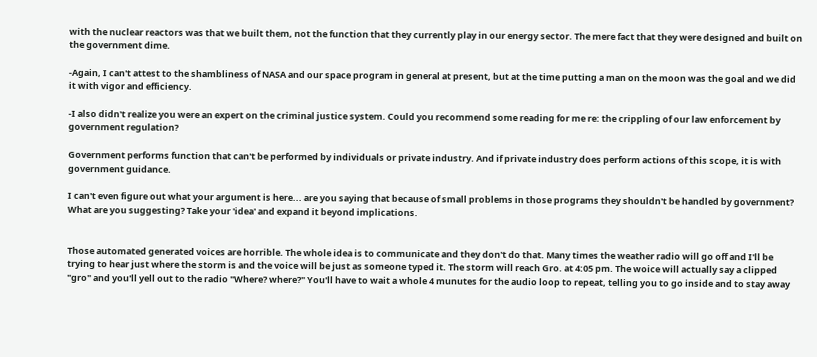with the nuclear reactors was that we built them, not the function that they currently play in our energy sector. The mere fact that they were designed and built on the government dime.

-Again, I can't attest to the shambliness of NASA and our space program in general at present, but at the time putting a man on the moon was the goal and we did it with vigor and efficiency.

-I also didn't realize you were an expert on the criminal justice system. Could you recommend some reading for me re: the crippling of our law enforcement by government regulation?

Government performs function that can't be performed by individuals or private industry. And if private industry does perform actions of this scope, it is with government guidance.

I can't even figure out what your argument is here... are you saying that because of small problems in those programs they shouldn't be handled by government? What are you suggesting? Take your 'idea' and expand it beyond implications.


Those automated generated voices are horrible. The whole idea is to communicate and they don't do that. Many times the weather radio will go off and I'll be trying to hear just where the storm is and the voice will be just as someone typed it. The storm will reach Gro. at 4:05 pm. The woice will actually say a clipped "gro" and you'll yell out to the radio "Where? where?" You'll have to wait a whole 4 munutes for the audio loop to repeat, telling you to go inside and to stay away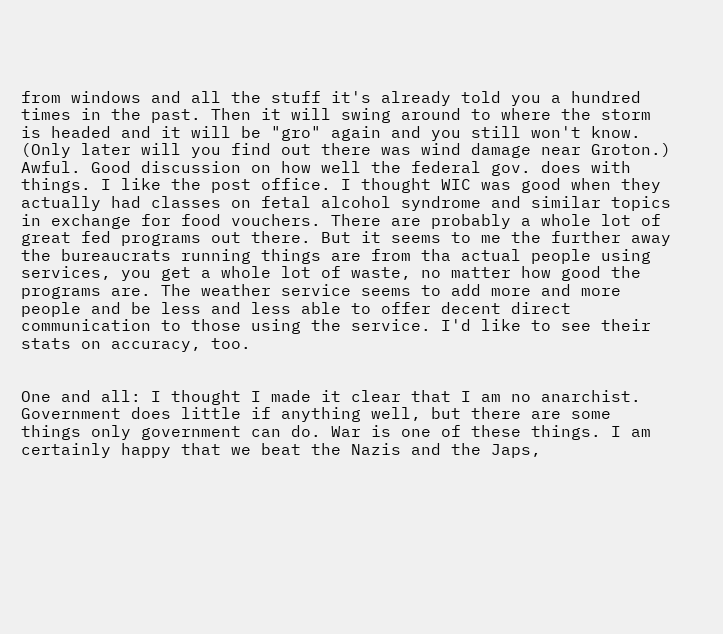from windows and all the stuff it's already told you a hundred times in the past. Then it will swing around to where the storm is headed and it will be "gro" again and you still won't know. (Only later will you find out there was wind damage near Groton.) Awful. Good discussion on how well the federal gov. does with things. I like the post office. I thought WIC was good when they actually had classes on fetal alcohol syndrome and similar topics in exchange for food vouchers. There are probably a whole lot of great fed programs out there. But it seems to me the further away the bureaucrats running things are from tha actual people using services, you get a whole lot of waste, no matter how good the programs are. The weather service seems to add more and more people and be less and less able to offer decent direct communication to those using the service. I'd like to see their stats on accuracy, too.


One and all: I thought I made it clear that I am no anarchist. Government does little if anything well, but there are some things only government can do. War is one of these things. I am certainly happy that we beat the Nazis and the Japs,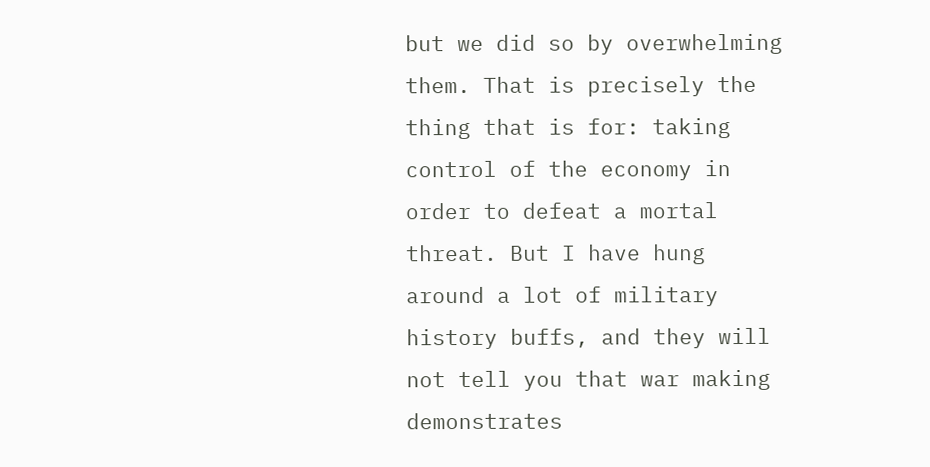but we did so by overwhelming them. That is precisely the thing that is for: taking control of the economy in order to defeat a mortal threat. But I have hung around a lot of military history buffs, and they will not tell you that war making demonstrates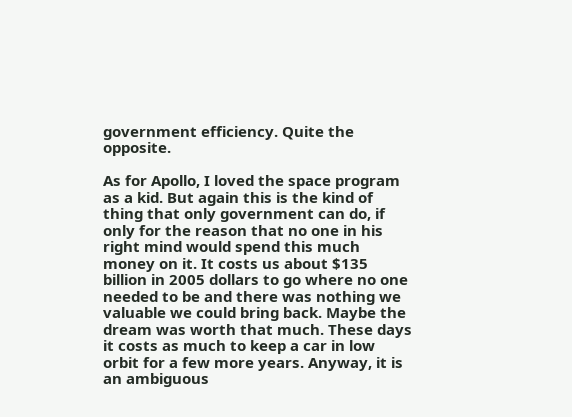government efficiency. Quite the opposite.

As for Apollo, I loved the space program as a kid. But again this is the kind of thing that only government can do, if only for the reason that no one in his right mind would spend this much money on it. It costs us about $135 billion in 2005 dollars to go where no one needed to be and there was nothing we valuable we could bring back. Maybe the dream was worth that much. These days it costs as much to keep a car in low orbit for a few more years. Anyway, it is an ambiguous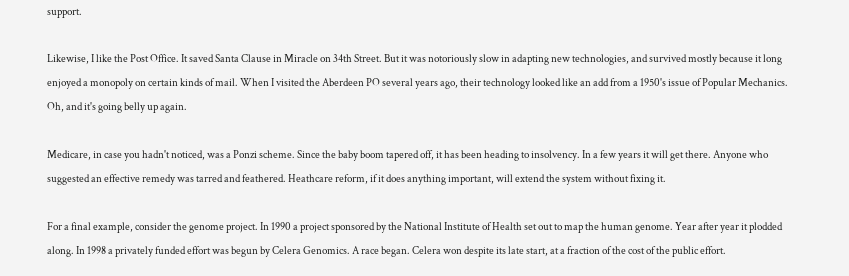support.

Likewise, I like the Post Office. It saved Santa Clause in Miracle on 34th Street. But it was notoriously slow in adapting new technologies, and survived mostly because it long enjoyed a monopoly on certain kinds of mail. When I visited the Aberdeen PO several years ago, their technology looked like an add from a 1950's issue of Popular Mechanics. Oh, and it's going belly up again.

Medicare, in case you hadn't noticed, was a Ponzi scheme. Since the baby boom tapered off, it has been heading to insolvency. In a few years it will get there. Anyone who suggested an effective remedy was tarred and feathered. Heathcare reform, if it does anything important, will extend the system without fixing it.

For a final example, consider the genome project. In 1990 a project sponsored by the National Institute of Health set out to map the human genome. Year after year it plodded along. In 1998 a privately funded effort was begun by Celera Genomics. A race began. Celera won despite its late start, at a fraction of the cost of the public effort.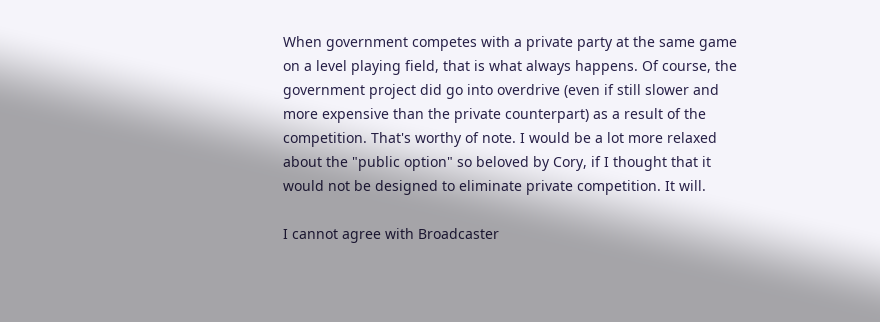When government competes with a private party at the same game on a level playing field, that is what always happens. Of course, the government project did go into overdrive (even if still slower and more expensive than the private counterpart) as a result of the competition. That's worthy of note. I would be a lot more relaxed about the "public option" so beloved by Cory, if I thought that it would not be designed to eliminate private competition. It will.

I cannot agree with Broadcaster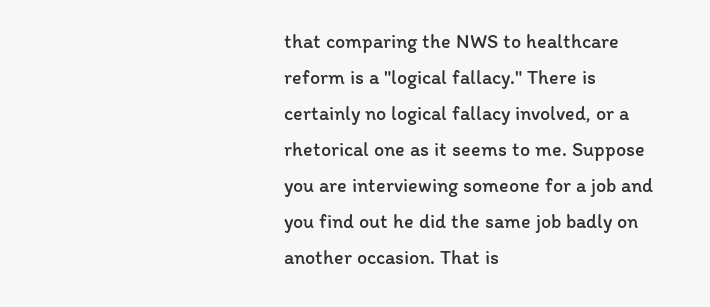that comparing the NWS to healthcare reform is a "logical fallacy." There is certainly no logical fallacy involved, or a rhetorical one as it seems to me. Suppose you are interviewing someone for a job and you find out he did the same job badly on another occasion. That is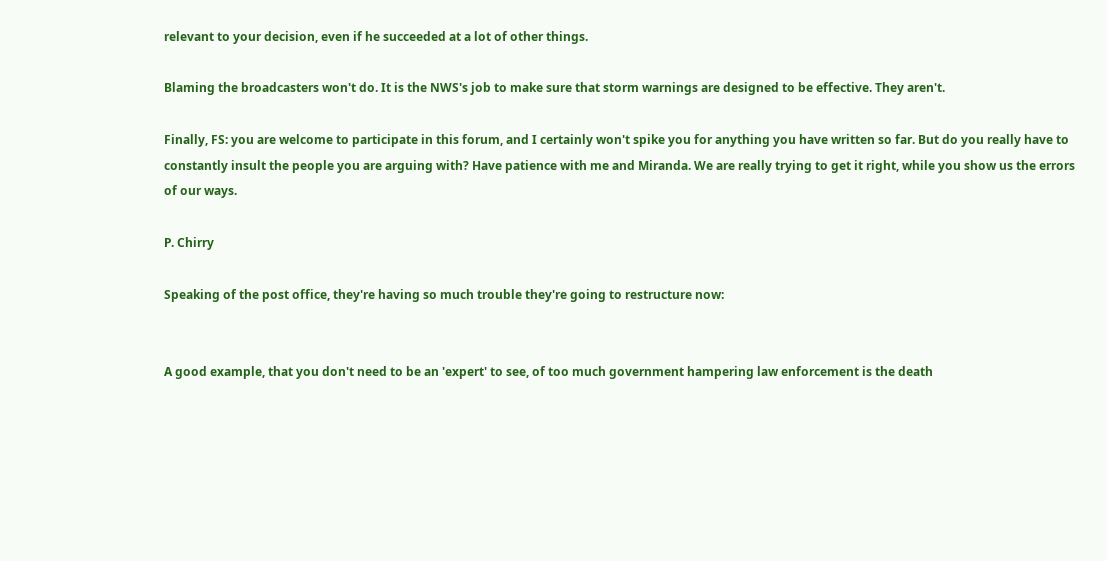relevant to your decision, even if he succeeded at a lot of other things.

Blaming the broadcasters won't do. It is the NWS's job to make sure that storm warnings are designed to be effective. They aren't.

Finally, FS: you are welcome to participate in this forum, and I certainly won't spike you for anything you have written so far. But do you really have to constantly insult the people you are arguing with? Have patience with me and Miranda. We are really trying to get it right, while you show us the errors of our ways.

P. Chirry

Speaking of the post office, they're having so much trouble they're going to restructure now:


A good example, that you don't need to be an 'expert' to see, of too much government hampering law enforcement is the death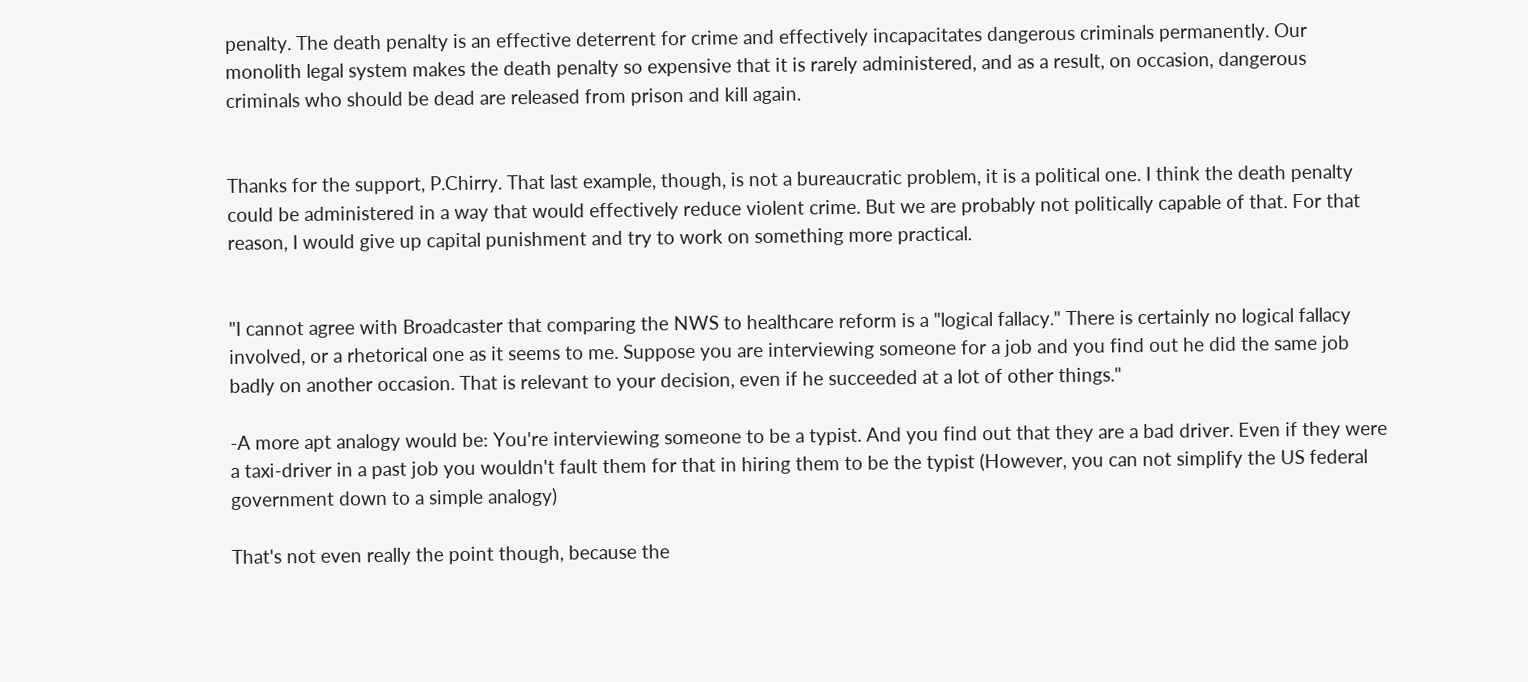penalty. The death penalty is an effective deterrent for crime and effectively incapacitates dangerous criminals permanently. Our monolith legal system makes the death penalty so expensive that it is rarely administered, and as a result, on occasion, dangerous criminals who should be dead are released from prison and kill again.


Thanks for the support, P.Chirry. That last example, though, is not a bureaucratic problem, it is a political one. I think the death penalty could be administered in a way that would effectively reduce violent crime. But we are probably not politically capable of that. For that reason, I would give up capital punishment and try to work on something more practical.


"I cannot agree with Broadcaster that comparing the NWS to healthcare reform is a "logical fallacy." There is certainly no logical fallacy involved, or a rhetorical one as it seems to me. Suppose you are interviewing someone for a job and you find out he did the same job badly on another occasion. That is relevant to your decision, even if he succeeded at a lot of other things."

-A more apt analogy would be: You're interviewing someone to be a typist. And you find out that they are a bad driver. Even if they were a taxi-driver in a past job you wouldn't fault them for that in hiring them to be the typist (However, you can not simplify the US federal government down to a simple analogy)

That's not even really the point though, because the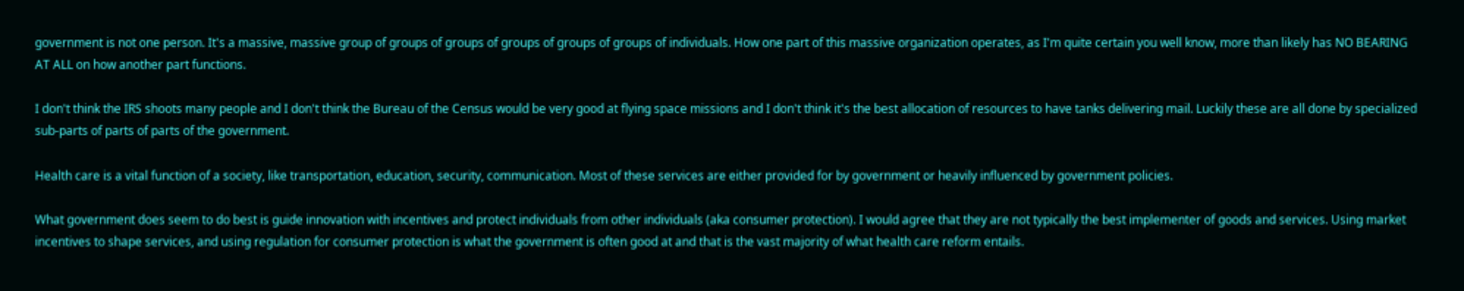government is not one person. It's a massive, massive group of groups of groups of groups of groups of groups of individuals. How one part of this massive organization operates, as I'm quite certain you well know, more than likely has NO BEARING AT ALL on how another part functions.

I don't think the IRS shoots many people and I don't think the Bureau of the Census would be very good at flying space missions and I don't think it's the best allocation of resources to have tanks delivering mail. Luckily these are all done by specialized sub-parts of parts of parts of the government.

Health care is a vital function of a society, like transportation, education, security, communication. Most of these services are either provided for by government or heavily influenced by government policies.

What government does seem to do best is guide innovation with incentives and protect individuals from other individuals (aka consumer protection). I would agree that they are not typically the best implementer of goods and services. Using market incentives to shape services, and using regulation for consumer protection is what the government is often good at and that is the vast majority of what health care reform entails.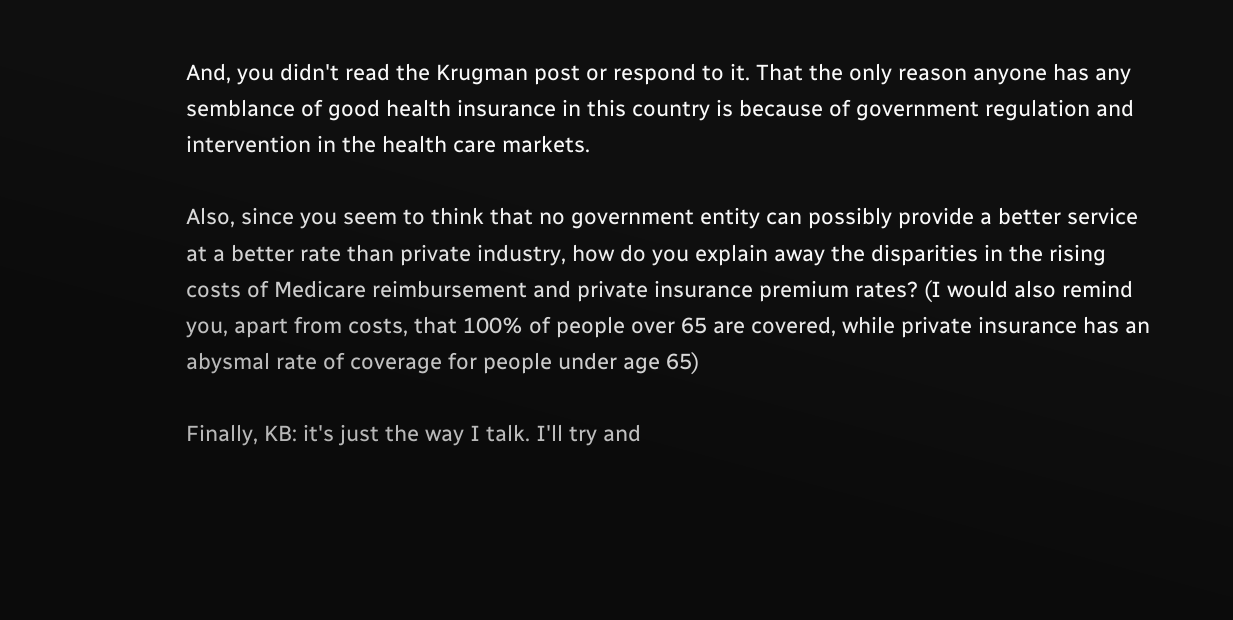And, you didn't read the Krugman post or respond to it. That the only reason anyone has any semblance of good health insurance in this country is because of government regulation and intervention in the health care markets.

Also, since you seem to think that no government entity can possibly provide a better service at a better rate than private industry, how do you explain away the disparities in the rising costs of Medicare reimbursement and private insurance premium rates? (I would also remind you, apart from costs, that 100% of people over 65 are covered, while private insurance has an abysmal rate of coverage for people under age 65)

Finally, KB: it's just the way I talk. I'll try and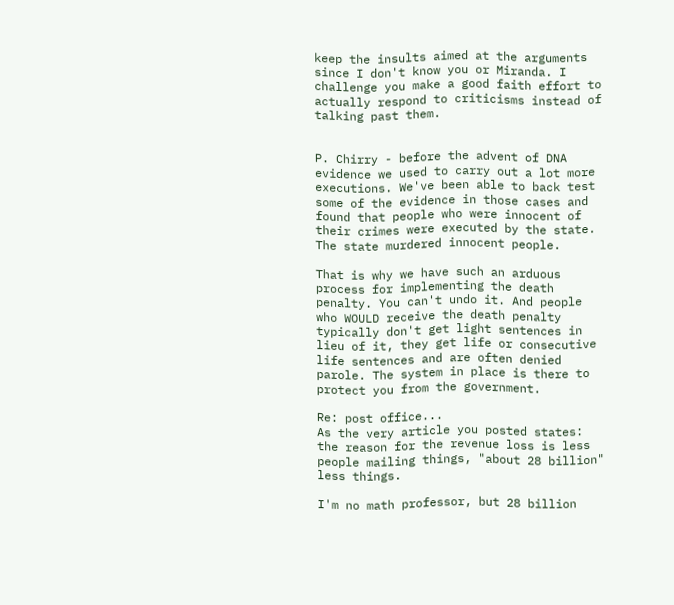keep the insults aimed at the arguments since I don't know you or Miranda. I challenge you make a good faith effort to actually respond to criticisms instead of talking past them.


P. Chirry - before the advent of DNA evidence we used to carry out a lot more executions. We've been able to back test some of the evidence in those cases and found that people who were innocent of their crimes were executed by the state. The state murdered innocent people.

That is why we have such an arduous process for implementing the death penalty. You can't undo it. And people who WOULD receive the death penalty typically don't get light sentences in lieu of it, they get life or consecutive life sentences and are often denied parole. The system in place is there to protect you from the government.

Re: post office...
As the very article you posted states: the reason for the revenue loss is less people mailing things, "about 28 billion" less things.

I'm no math professor, but 28 billion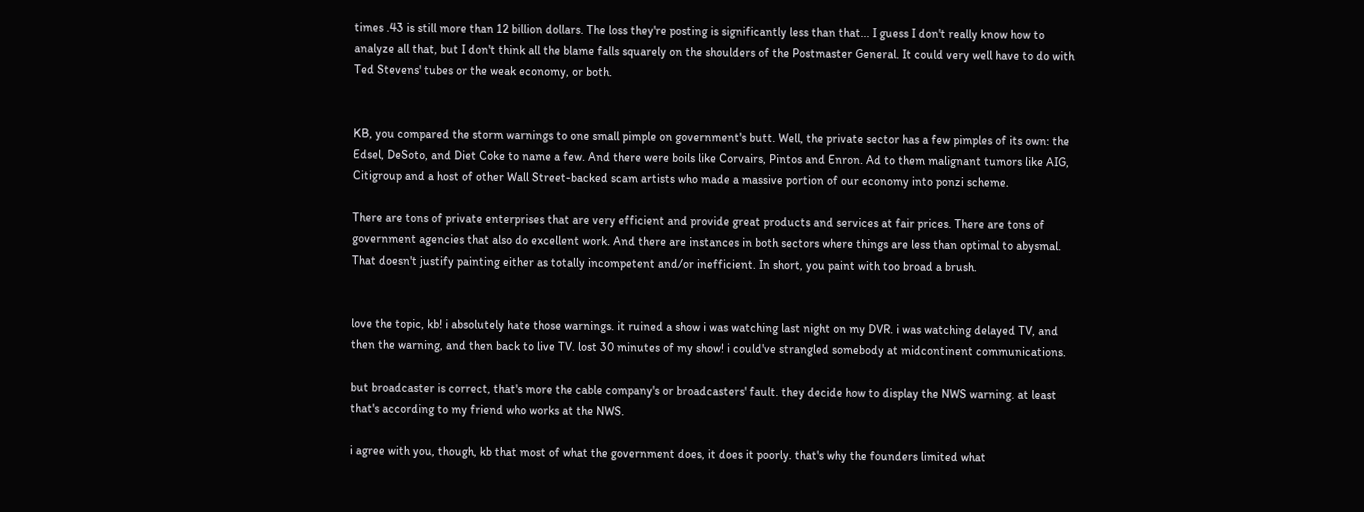times .43 is still more than 12 billion dollars. The loss they're posting is significantly less than that... I guess I don't really know how to analyze all that, but I don't think all the blame falls squarely on the shoulders of the Postmaster General. It could very well have to do with Ted Stevens' tubes or the weak economy, or both.


KB, you compared the storm warnings to one small pimple on government's butt. Well, the private sector has a few pimples of its own: the Edsel, DeSoto, and Diet Coke to name a few. And there were boils like Corvairs, Pintos and Enron. Ad to them malignant tumors like AIG, Citigroup and a host of other Wall Street-backed scam artists who made a massive portion of our economy into ponzi scheme.

There are tons of private enterprises that are very efficient and provide great products and services at fair prices. There are tons of government agencies that also do excellent work. And there are instances in both sectors where things are less than optimal to abysmal. That doesn't justify painting either as totally incompetent and/or inefficient. In short, you paint with too broad a brush.


love the topic, kb! i absolutely hate those warnings. it ruined a show i was watching last night on my DVR. i was watching delayed TV, and then the warning, and then back to live TV. lost 30 minutes of my show! i could've strangled somebody at midcontinent communications.

but broadcaster is correct, that's more the cable company's or broadcasters' fault. they decide how to display the NWS warning. at least that's according to my friend who works at the NWS.

i agree with you, though, kb that most of what the government does, it does it poorly. that's why the founders limited what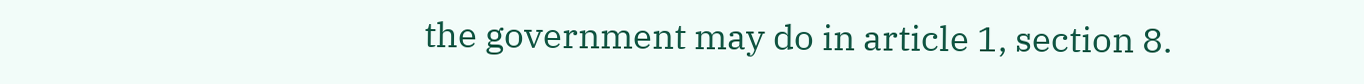the government may do in article 1, section 8.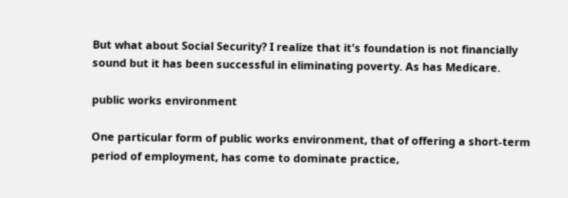But what about Social Security? I realize that it's foundation is not financially sound but it has been successful in eliminating poverty. As has Medicare.

public works environment

One particular form of public works environment, that of offering a short-term period of employment, has come to dominate practice,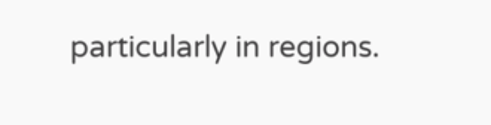particularly in regions.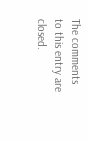The comments to this entry are closed.